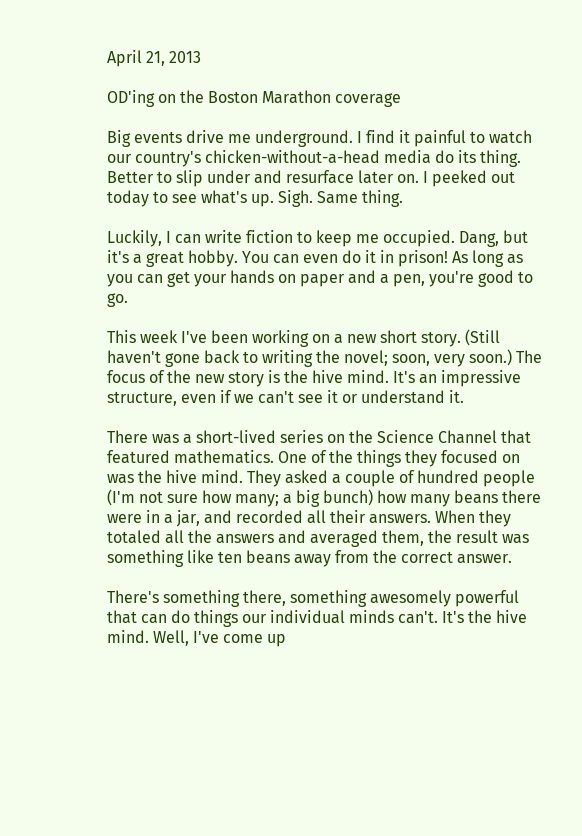April 21, 2013

OD'ing on the Boston Marathon coverage

Big events drive me underground. I find it painful to watch our country's chicken-without-a-head media do its thing. Better to slip under and resurface later on. I peeked out today to see what's up. Sigh. Same thing.

Luckily, I can write fiction to keep me occupied. Dang, but it's a great hobby. You can even do it in prison! As long as you can get your hands on paper and a pen, you're good to go.

This week I've been working on a new short story. (Still haven't gone back to writing the novel; soon, very soon.) The focus of the new story is the hive mind. It's an impressive structure, even if we can't see it or understand it.

There was a short-lived series on the Science Channel that featured mathematics. One of the things they focused on was the hive mind. They asked a couple of hundred people (I'm not sure how many; a big bunch) how many beans there were in a jar, and recorded all their answers. When they totaled all the answers and averaged them, the result was something like ten beans away from the correct answer.

There's something there, something awesomely powerful that can do things our individual minds can't. It's the hive mind. Well, I've come up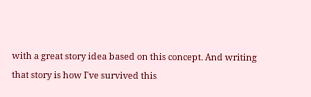with a great story idea based on this concept. And writing that story is how I've survived this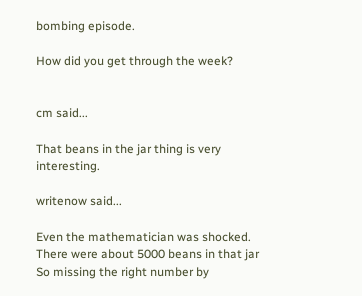bombing episode.

How did you get through the week?


cm said...

That beans in the jar thing is very interesting.

writenow said...

Even the mathematician was shocked. There were about 5000 beans in that jar So missing the right number by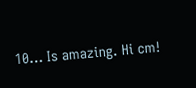10… Is amazing. Hi cm!